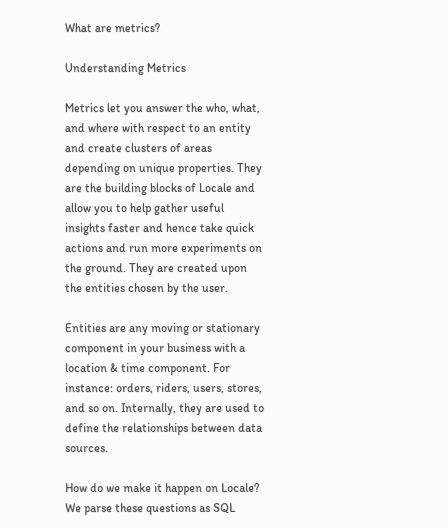What are metrics?

Understanding Metrics

Metrics let you answer the who, what, and where with respect to an entity and create clusters of areas depending on unique properties. They are the building blocks of Locale and allow you to help gather useful insights faster and hence take quick actions and run more experiments on the ground. They are created upon the entities chosen by the user.

Entities are any moving or stationary component in your business with a location & time component. For instance: orders, riders, users, stores, and so on. Internally, they are used to define the relationships between data sources.

How do we make it happen on Locale? We parse these questions as SQL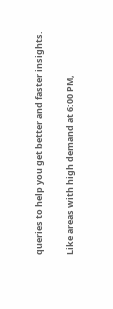queries to help you get better and faster insights.

Like areas with high demand at 6:00 PM,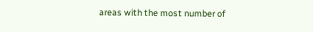areas with the most number of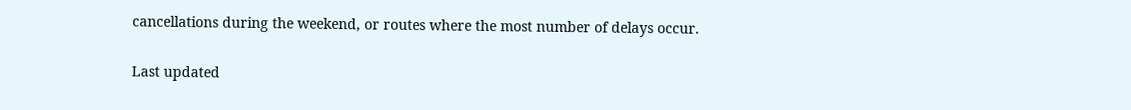cancellations during the weekend, or routes where the most number of delays occur.

Last updated